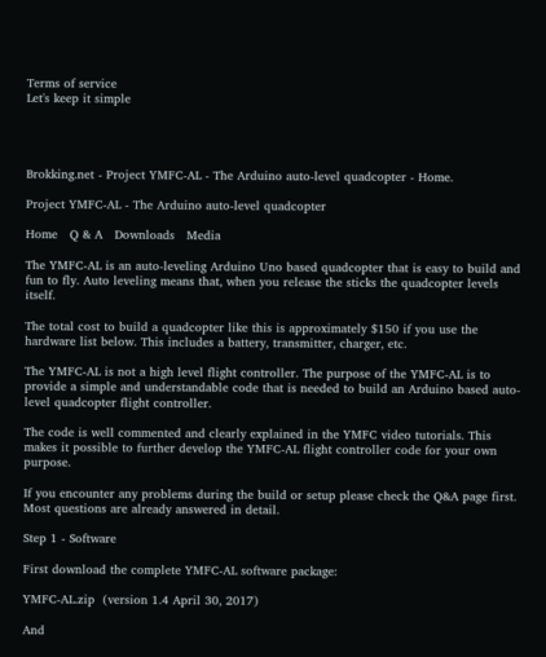Terms of service
Let's keep it simple




Brokking.net - Project YMFC-AL - The Arduino auto-level quadcopter - Home.

Project YMFC-AL - The Arduino auto-level quadcopter

Home   Q & A   Downloads   Media

The YMFC-AL is an auto-leveling Arduino Uno based quadcopter that is easy to build and fun to fly. Auto leveling means that, when you release the sticks the quadcopter levels itself.

The total cost to build a quadcopter like this is approximately $150 if you use the hardware list below. This includes a battery, transmitter, charger, etc.

The YMFC-AL is not a high level flight controller. The purpose of the YMFC-AL is to provide a simple and understandable code that is needed to build an Arduino based auto-level quadcopter flight controller.

The code is well commented and clearly explained in the YMFC video tutorials. This makes it possible to further develop the YMFC-AL flight controller code for your own purpose.

If you encounter any problems during the build or setup please check the Q&A page first. Most questions are already answered in detail.

Step 1 - Software

First download the complete YMFC-AL software package:

YMFC-AL.zip  (version 1.4 April 30, 2017)

And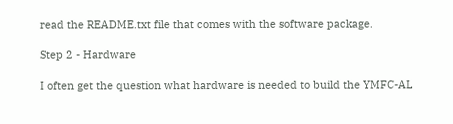read the README.txt file that comes with the software package.

Step 2 - Hardware

I often get the question what hardware is needed to build the YMFC-AL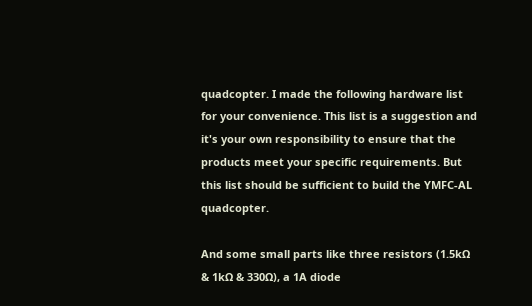quadcopter. I made the following hardware list for your convenience. This list is a suggestion and it's your own responsibility to ensure that the products meet your specific requirements. But this list should be sufficient to build the YMFC-AL quadcopter.

And some small parts like three resistors (1.5kΩ & 1kΩ & 330Ω), a 1A diode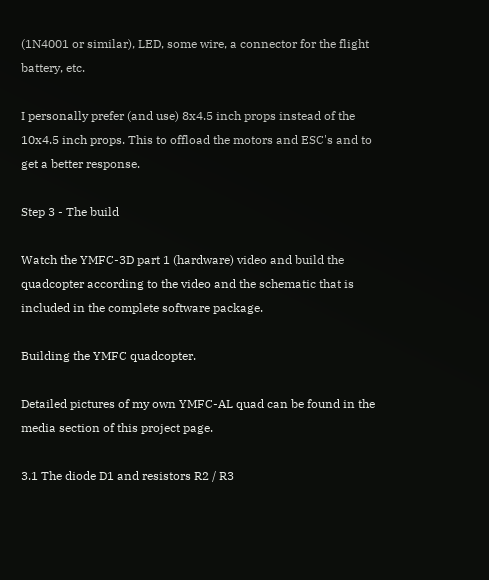(1N4001 or similar), LED, some wire, a connector for the flight battery, etc.

I personally prefer (and use) 8x4.5 inch props instead of the 10x4.5 inch props. This to offload the motors and ESC's and to get a better response.

Step 3 - The build

Watch the YMFC-3D part 1 (hardware) video and build the quadcopter according to the video and the schematic that is included in the complete software package.

Building the YMFC quadcopter.

Detailed pictures of my own YMFC-AL quad can be found in the media section of this project page.

3.1 The diode D1 and resistors R2 / R3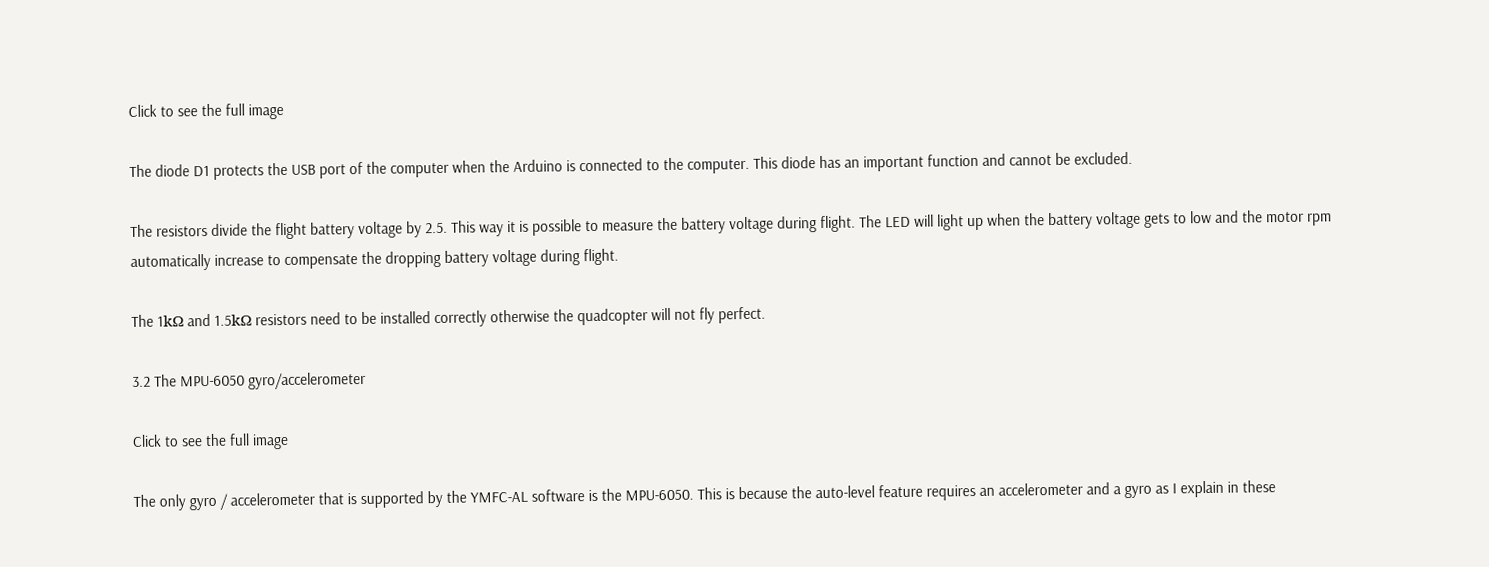Click to see the full image

The diode D1 protects the USB port of the computer when the Arduino is connected to the computer. This diode has an important function and cannot be excluded.

The resistors divide the flight battery voltage by 2.5. This way it is possible to measure the battery voltage during flight. The LED will light up when the battery voltage gets to low and the motor rpm automatically increase to compensate the dropping battery voltage during flight.

The 1kΩ and 1.5kΩ resistors need to be installed correctly otherwise the quadcopter will not fly perfect.

3.2 The MPU-6050 gyro/accelerometer

Click to see the full image

The only gyro / accelerometer that is supported by the YMFC-AL software is the MPU-6050. This is because the auto-level feature requires an accelerometer and a gyro as I explain in these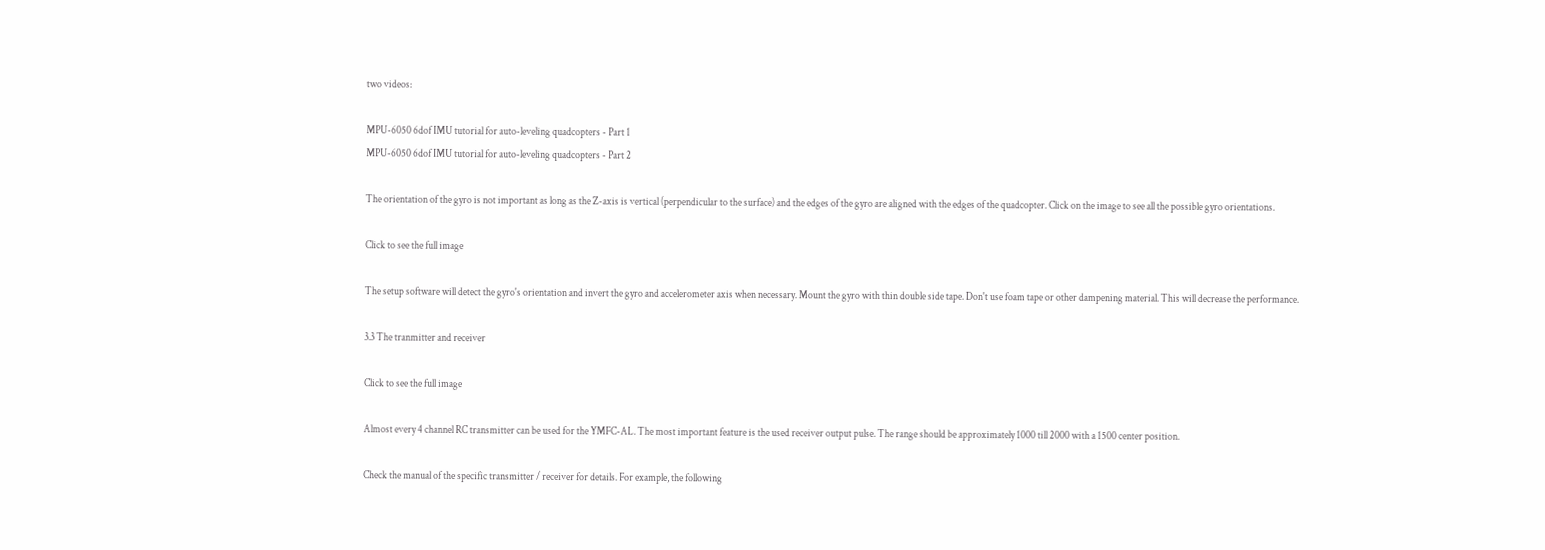two videos:

MPU-6050 6dof IMU tutorial for auto-leveling quadcopters - Part 1
MPU-6050 6dof IMU tutorial for auto-leveling quadcopters - Part 2

The orientation of the gyro is not important as long as the Z-axis is vertical (perpendicular to the surface) and the edges of the gyro are aligned with the edges of the quadcopter. Click on the image to see all the possible gyro orientations.

Click to see the full image

The setup software will detect the gyro's orientation and invert the gyro and accelerometer axis when necessary. Mount the gyro with thin double side tape. Don't use foam tape or other dampening material. This will decrease the performance.

3.3 The tranmitter and receiver

Click to see the full image

Almost every 4 channel RC transmitter can be used for the YMFC-AL. The most important feature is the used receiver output pulse. The range should be approximately 1000 till 2000 with a 1500 center position.

Check the manual of the specific transmitter / receiver for details. For example, the following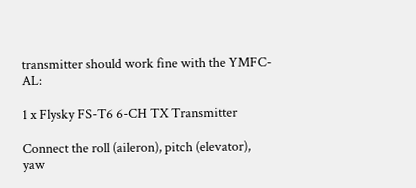transmitter should work fine with the YMFC-AL:

1 x Flysky FS-T6 6-CH TX Transmitter

Connect the roll (aileron), pitch (elevator), yaw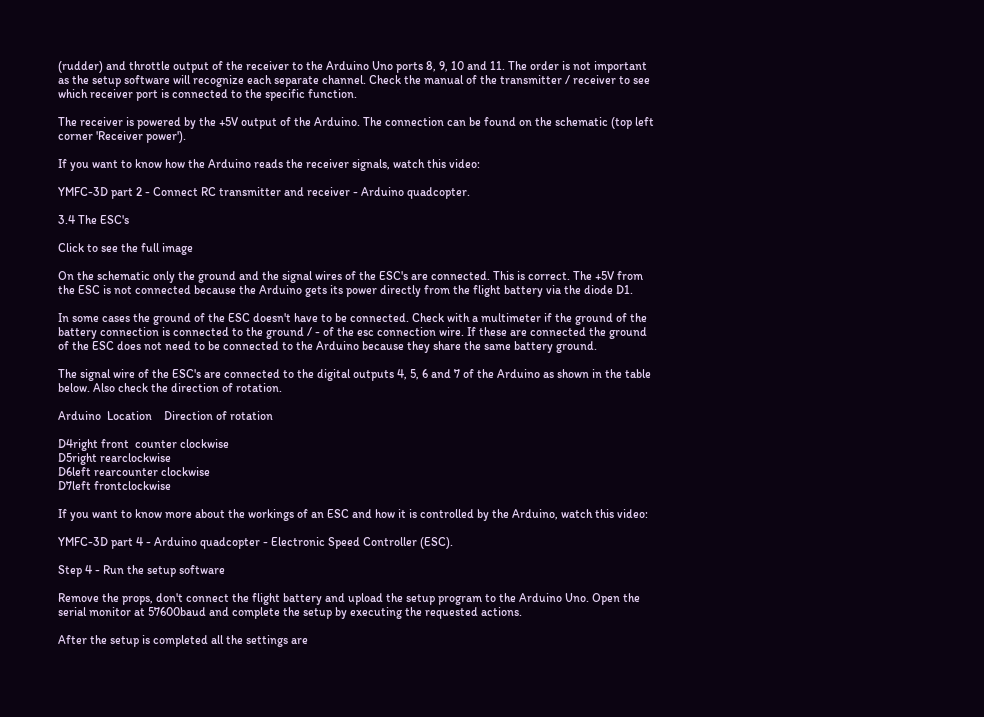(rudder) and throttle output of the receiver to the Arduino Uno ports 8, 9, 10 and 11. The order is not important as the setup software will recognize each separate channel. Check the manual of the transmitter / receiver to see which receiver port is connected to the specific function.

The receiver is powered by the +5V output of the Arduino. The connection can be found on the schematic (top left corner 'Receiver power').

If you want to know how the Arduino reads the receiver signals, watch this video:

YMFC-3D part 2 - Connect RC transmitter and receiver - Arduino quadcopter.

3.4 The ESC's

Click to see the full image

On the schematic only the ground and the signal wires of the ESC's are connected. This is correct. The +5V from the ESC is not connected because the Arduino gets its power directly from the flight battery via the diode D1.

In some cases the ground of the ESC doesn't have to be connected. Check with a multimeter if the ground of the battery connection is connected to the ground / - of the esc connection wire. If these are connected the ground of the ESC does not need to be connected to the Arduino because they share the same battery ground.

The signal wire of the ESC's are connected to the digital outputs 4, 5, 6 and 7 of the Arduino as shown in the table below. Also check the direction of rotation.

Arduino  Location    Direction of rotation

D4right front  counter clockwise
D5right rearclockwise
D6left rearcounter clockwise
D7left frontclockwise

If you want to know more about the workings of an ESC and how it is controlled by the Arduino, watch this video:

YMFC-3D part 4 - Arduino quadcopter - Electronic Speed Controller (ESC).

Step 4 - Run the setup software

Remove the props, don't connect the flight battery and upload the setup program to the Arduino Uno. Open the serial monitor at 57600baud and complete the setup by executing the requested actions.

After the setup is completed all the settings are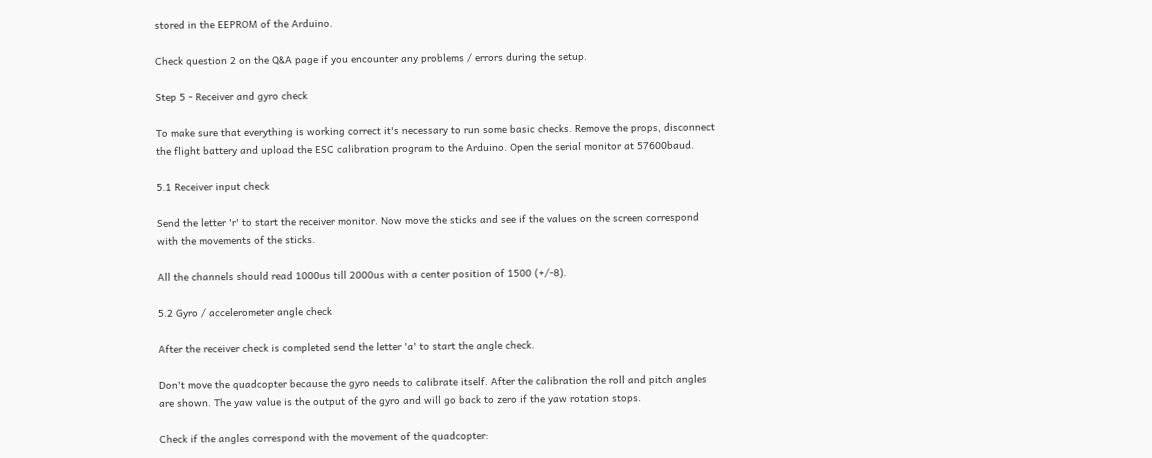stored in the EEPROM of the Arduino.

Check question 2 on the Q&A page if you encounter any problems / errors during the setup.

Step 5 - Receiver and gyro check

To make sure that everything is working correct it's necessary to run some basic checks. Remove the props, disconnect the flight battery and upload the ESC calibration program to the Arduino. Open the serial monitor at 57600baud.

5.1 Receiver input check

Send the letter 'r' to start the receiver monitor. Now move the sticks and see if the values on the screen correspond with the movements of the sticks.

All the channels should read 1000us till 2000us with a center position of 1500 (+/-8).

5.2 Gyro / accelerometer angle check

After the receiver check is completed send the letter 'a' to start the angle check.

Don't move the quadcopter because the gyro needs to calibrate itself. After the calibration the roll and pitch angles are shown. The yaw value is the output of the gyro and will go back to zero if the yaw rotation stops.

Check if the angles correspond with the movement of the quadcopter: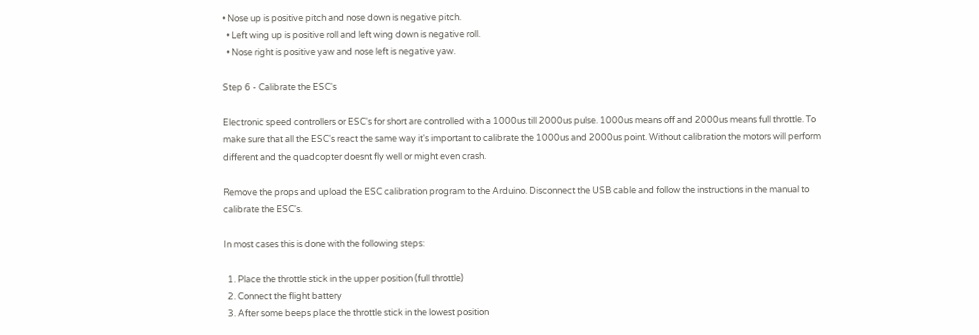• Nose up is positive pitch and nose down is negative pitch.
  • Left wing up is positive roll and left wing down is negative roll.
  • Nose right is positive yaw and nose left is negative yaw.

Step 6 - Calibrate the ESC's

Electronic speed controllers or ESC's for short are controlled with a 1000us till 2000us pulse. 1000us means off and 2000us means full throttle. To make sure that all the ESC's react the same way it's important to calibrate the 1000us and 2000us point. Without calibration the motors will perform different and the quadcopter doesnt fly well or might even crash.

Remove the props and upload the ESC calibration program to the Arduino. Disconnect the USB cable and follow the instructions in the manual to calibrate the ESC's.

In most cases this is done with the following steps:

  1. Place the throttle stick in the upper position (full throttle)
  2. Connect the flight battery
  3. After some beeps place the throttle stick in the lowest position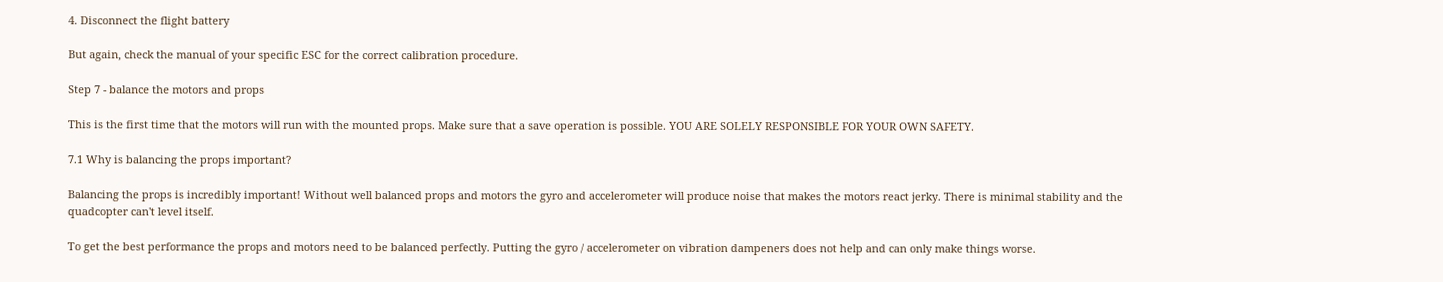4. Disconnect the flight battery

But again, check the manual of your specific ESC for the correct calibration procedure.

Step 7 - balance the motors and props

This is the first time that the motors will run with the mounted props. Make sure that a save operation is possible. YOU ARE SOLELY RESPONSIBLE FOR YOUR OWN SAFETY.

7.1 Why is balancing the props important?

Balancing the props is incredibly important! Without well balanced props and motors the gyro and accelerometer will produce noise that makes the motors react jerky. There is minimal stability and the quadcopter can't level itself.

To get the best performance the props and motors need to be balanced perfectly. Putting the gyro / accelerometer on vibration dampeners does not help and can only make things worse.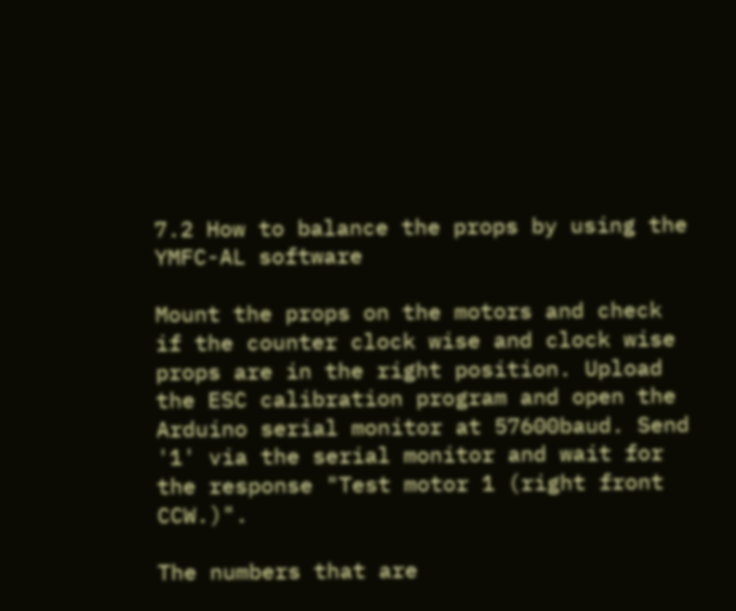7.2 How to balance the props by using the YMFC-AL software

Mount the props on the motors and check if the counter clock wise and clock wise props are in the right position. Upload the ESC calibration program and open the Arduino serial monitor at 57600baud. Send '1' via the serial monitor and wait for the response "Test motor 1 (right front CCW.)".

The numbers that are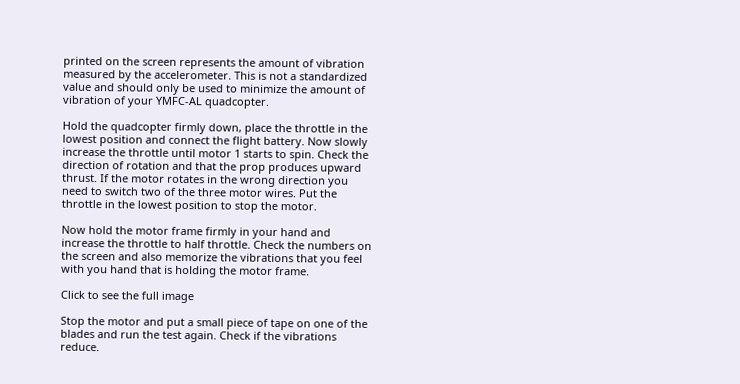printed on the screen represents the amount of vibration measured by the accelerometer. This is not a standardized value and should only be used to minimize the amount of vibration of your YMFC-AL quadcopter.

Hold the quadcopter firmly down, place the throttle in the lowest position and connect the flight battery. Now slowly increase the throttle until motor 1 starts to spin. Check the direction of rotation and that the prop produces upward thrust. If the motor rotates in the wrong direction you need to switch two of the three motor wires. Put the throttle in the lowest position to stop the motor.

Now hold the motor frame firmly in your hand and increase the throttle to half throttle. Check the numbers on the screen and also memorize the vibrations that you feel with you hand that is holding the motor frame.

Click to see the full image

Stop the motor and put a small piece of tape on one of the blades and run the test again. Check if the vibrations reduce.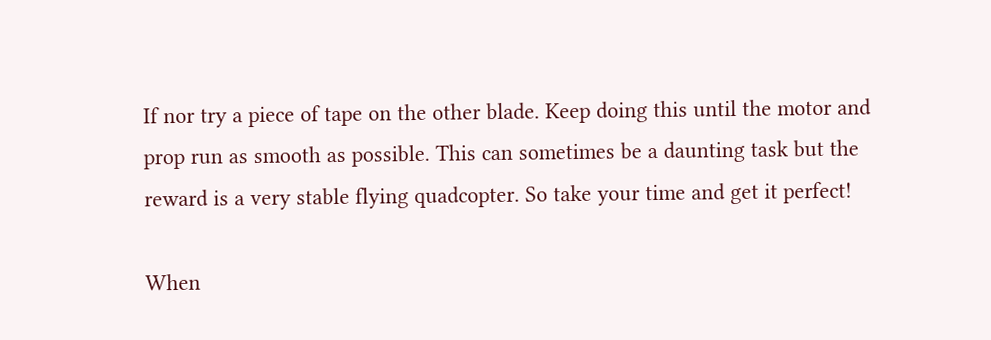If nor try a piece of tape on the other blade. Keep doing this until the motor and prop run as smooth as possible. This can sometimes be a daunting task but the reward is a very stable flying quadcopter. So take your time and get it perfect!

When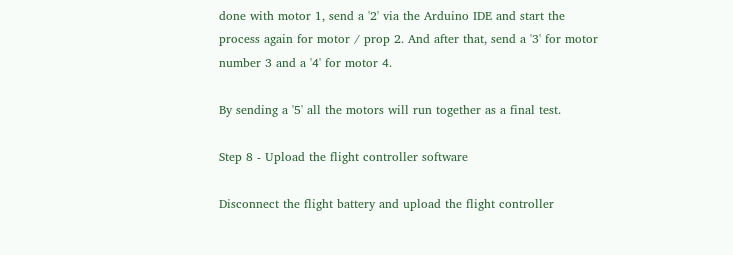done with motor 1, send a '2' via the Arduino IDE and start the process again for motor / prop 2. And after that, send a '3' for motor number 3 and a '4' for motor 4.

By sending a '5' all the motors will run together as a final test.

Step 8 - Upload the flight controller software

Disconnect the flight battery and upload the flight controller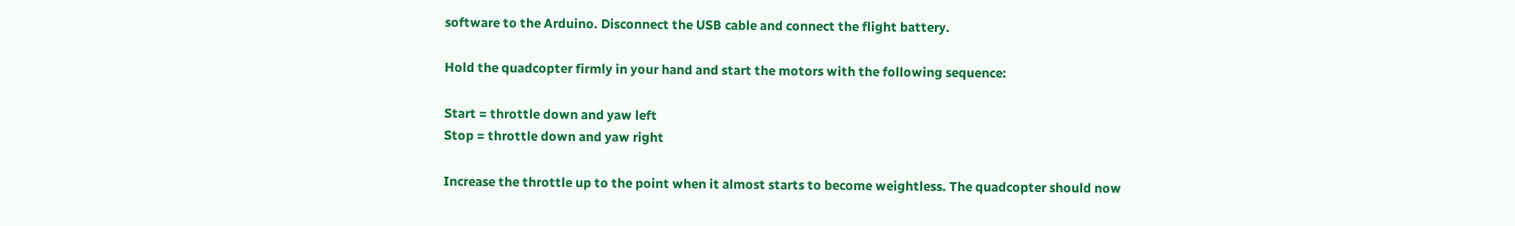software to the Arduino. Disconnect the USB cable and connect the flight battery.

Hold the quadcopter firmly in your hand and start the motors with the following sequence:

Start = throttle down and yaw left
Stop = throttle down and yaw right

Increase the throttle up to the point when it almost starts to become weightless. The quadcopter should now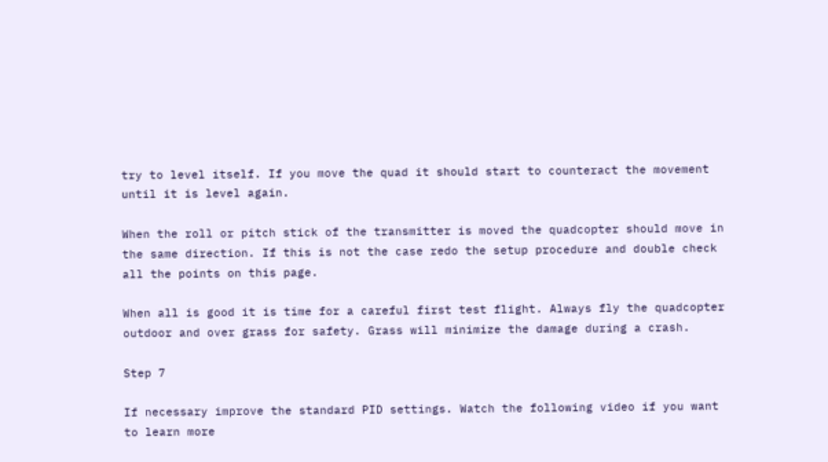try to level itself. If you move the quad it should start to counteract the movement until it is level again.

When the roll or pitch stick of the transmitter is moved the quadcopter should move in the same direction. If this is not the case redo the setup procedure and double check all the points on this page.

When all is good it is time for a careful first test flight. Always fly the quadcopter outdoor and over grass for safety. Grass will minimize the damage during a crash.

Step 7

If necessary improve the standard PID settings. Watch the following video if you want to learn more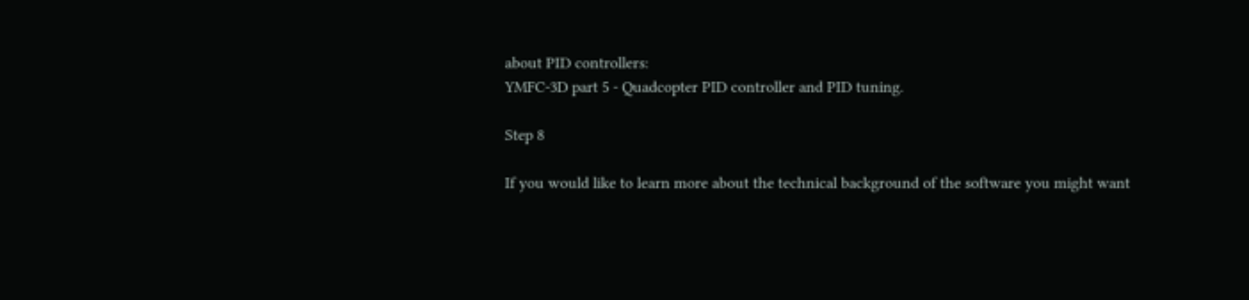about PID controllers:
YMFC-3D part 5 - Quadcopter PID controller and PID tuning.

Step 8

If you would like to learn more about the technical background of the software you might want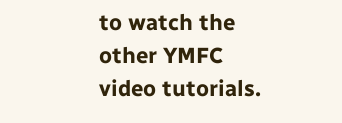to watch the other YMFC video tutorials.